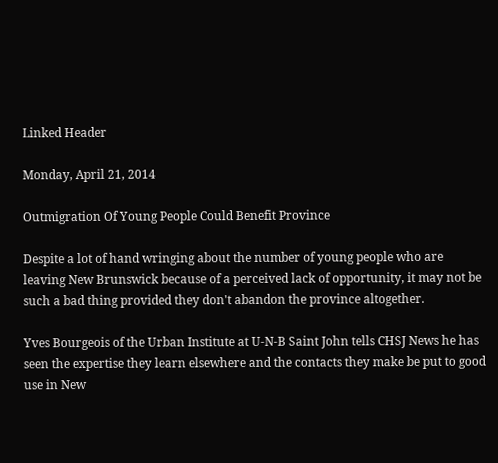Linked Header

Monday, April 21, 2014

Outmigration Of Young People Could Benefit Province

Despite a lot of hand wringing about the number of young people who are leaving New Brunswick because of a perceived lack of opportunity, it may not be such a bad thing provided they don't abandon the province altogether.

Yves Bourgeois of the Urban Institute at U-N-B Saint John tells CHSJ News he has seen the expertise they learn elsewhere and the contacts they make be put to good use in New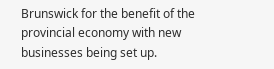Brunswick for the benefit of the provincial economy with new businesses being set up.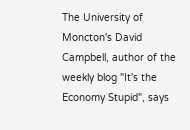The University of Moncton's David Campbell, author of the weekly blog "It's the Economy Stupid", says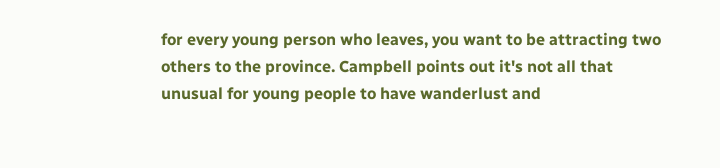for every young person who leaves, you want to be attracting two others to the province. Campbell points out it's not all that unusual for young people to have wanderlust and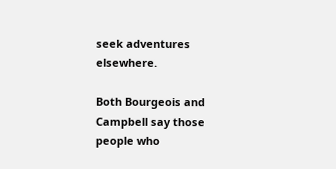seek adventures elsewhere.

Both Bourgeois and Campbell say those people who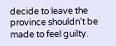decide to leave the province shouldn't be made to feel guilty.